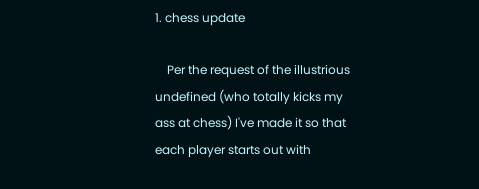1. chess update

    Per the request of the illustrious undefined (who totally kicks my ass at chess) I've made it so that each player starts out with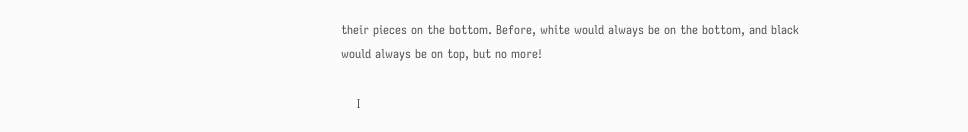their pieces on the bottom. Before, white would always be on the bottom, and black would always be on top, but no more!

    I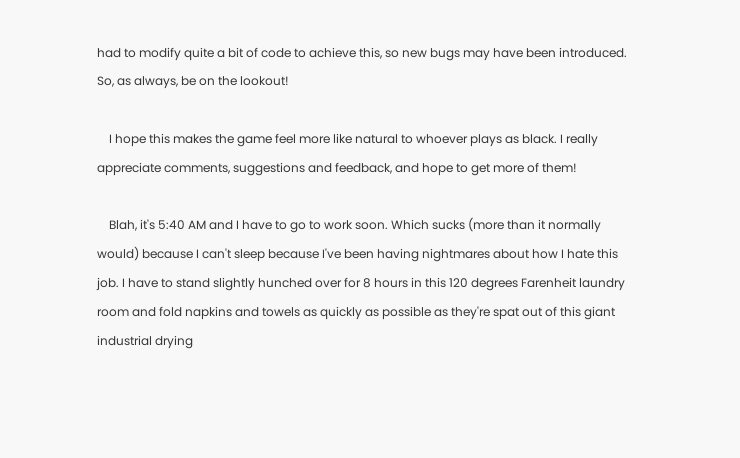had to modify quite a bit of code to achieve this, so new bugs may have been introduced. So, as always, be on the lookout!

    I hope this makes the game feel more like natural to whoever plays as black. I really appreciate comments, suggestions and feedback, and hope to get more of them!

    Blah, it's 5:40 AM and I have to go to work soon. Which sucks (more than it normally would) because I can't sleep because I've been having nightmares about how I hate this job. I have to stand slightly hunched over for 8 hours in this 120 degrees Farenheit laundry room and fold napkins and towels as quickly as possible as they're spat out of this giant industrial drying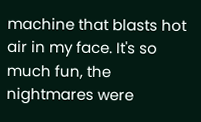machine that blasts hot air in my face. It's so much fun, the nightmares were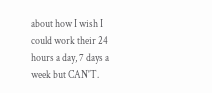about how I wish I could work their 24 hours a day, 7 days a week but CAN'T.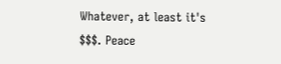Whatever, at least it's $$$. Peace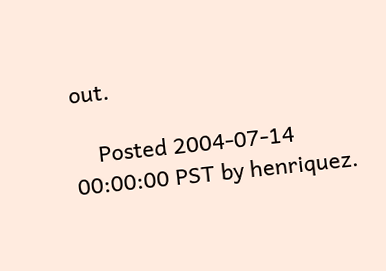out.

    Posted 2004-07-14 00:00:00 PST by henriquez.